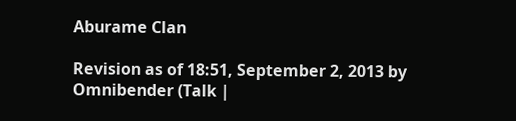Aburame Clan

Revision as of 18:51, September 2, 2013 by Omnibender (Talk |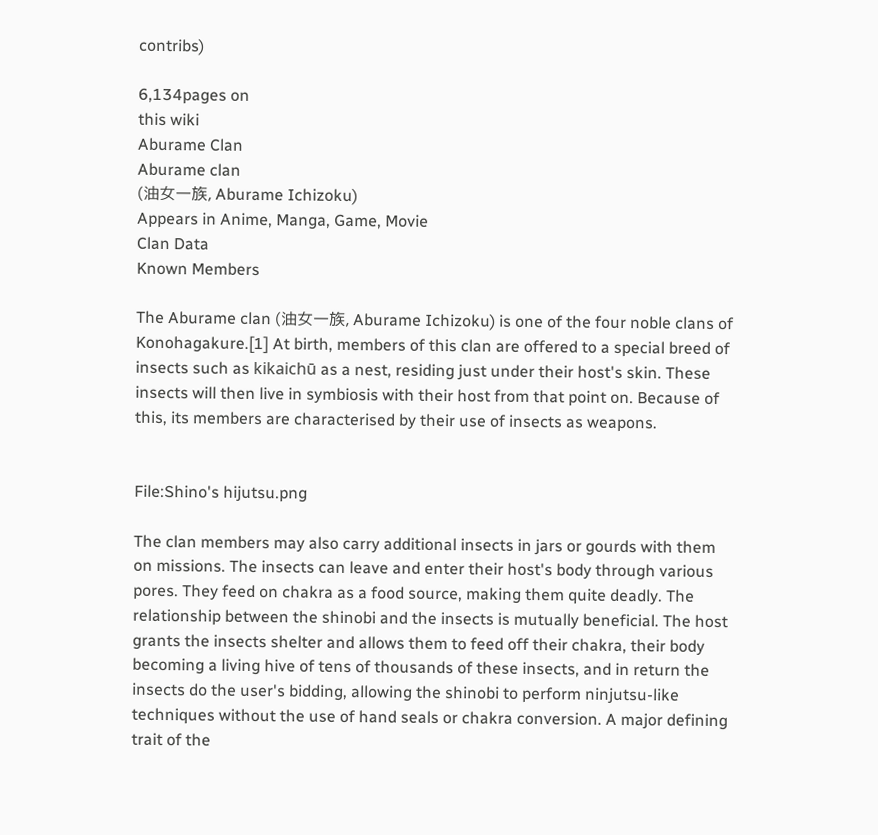contribs)

6,134pages on
this wiki
Aburame Clan
Aburame clan
(油女一族, Aburame Ichizoku)
Appears in Anime, Manga, Game, Movie
Clan Data
Known Members

The Aburame clan (油女一族, Aburame Ichizoku) is one of the four noble clans of Konohagakure.[1] At birth, members of this clan are offered to a special breed of insects such as kikaichū as a nest, residing just under their host's skin. These insects will then live in symbiosis with their host from that point on. Because of this, its members are characterised by their use of insects as weapons.


File:Shino's hijutsu.png

The clan members may also carry additional insects in jars or gourds with them on missions. The insects can leave and enter their host's body through various pores. They feed on chakra as a food source, making them quite deadly. The relationship between the shinobi and the insects is mutually beneficial. The host grants the insects shelter and allows them to feed off their chakra, their body becoming a living hive of tens of thousands of these insects, and in return the insects do the user's bidding, allowing the shinobi to perform ninjutsu-like techniques without the use of hand seals or chakra conversion. A major defining trait of the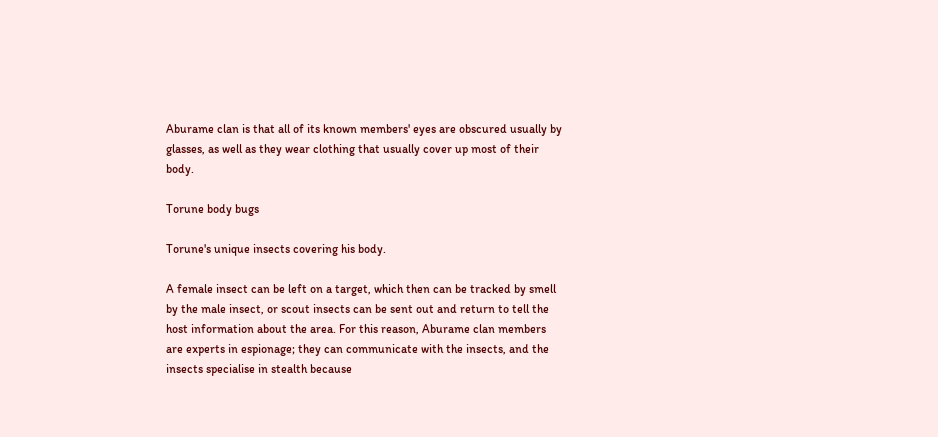Aburame clan is that all of its known members' eyes are obscured usually by glasses, as well as they wear clothing that usually cover up most of their body.

Torune body bugs

Torune's unique insects covering his body.

A female insect can be left on a target, which then can be tracked by smell by the male insect, or scout insects can be sent out and return to tell the host information about the area. For this reason, Aburame clan members are experts in espionage; they can communicate with the insects, and the insects specialise in stealth because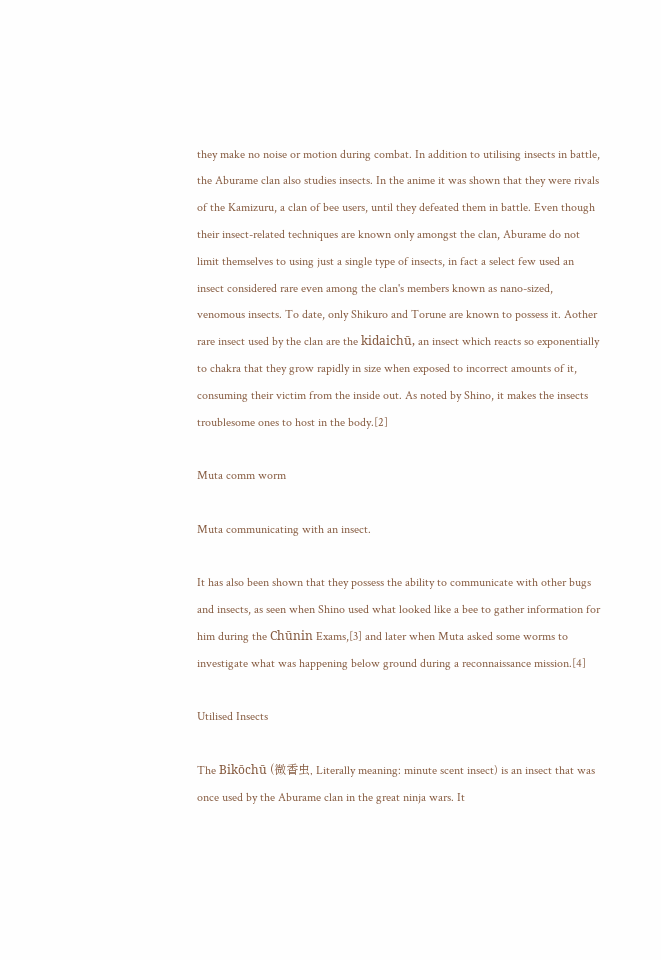they make no noise or motion during combat. In addition to utilising insects in battle, the Aburame clan also studies insects. In the anime it was shown that they were rivals of the Kamizuru, a clan of bee users, until they defeated them in battle. Even though their insect-related techniques are known only amongst the clan, Aburame do not limit themselves to using just a single type of insects, in fact a select few used an insect considered rare even among the clan's members known as nano-sized, venomous insects. To date, only Shikuro and Torune are known to possess it. Aother rare insect used by the clan are the kidaichū, an insect which reacts so exponentially to chakra that they grow rapidly in size when exposed to incorrect amounts of it, consuming their victim from the inside out. As noted by Shino, it makes the insects troublesome ones to host in the body.[2]

Muta comm worm

Muta communicating with an insect.

It has also been shown that they possess the ability to communicate with other bugs and insects, as seen when Shino used what looked like a bee to gather information for him during the Chūnin Exams,[3] and later when Muta asked some worms to investigate what was happening below ground during a reconnaissance mission.[4]

Utilised Insects

The Bikōchū (微香虫, Literally meaning: minute scent insect) is an insect that was once used by the Aburame clan in the great ninja wars. It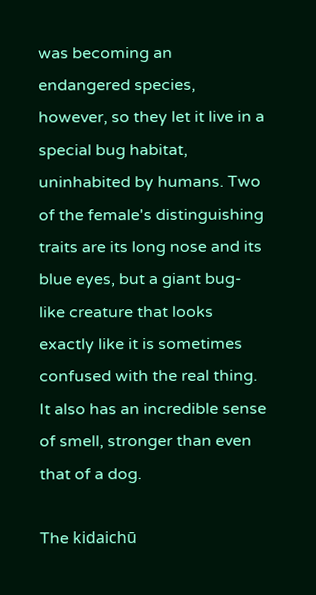was becoming an endangered species, however, so they let it live in a special bug habitat, uninhabited by humans. Two of the female's distinguishing traits are its long nose and its blue eyes, but a giant bug-like creature that looks exactly like it is sometimes confused with the real thing. It also has an incredible sense of smell, stronger than even that of a dog.

The kidaichū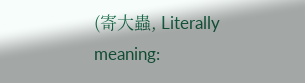(寄大蟲, Literally meaning: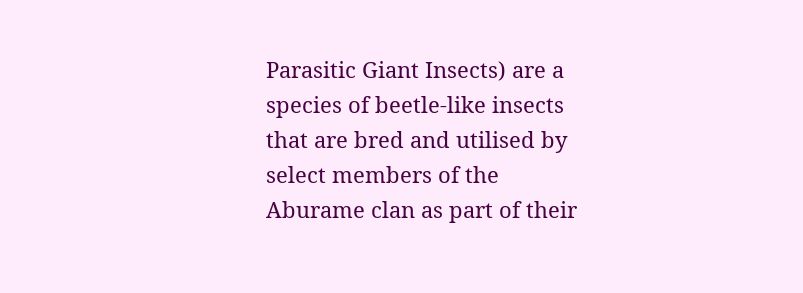Parasitic Giant Insects) are a species of beetle-like insects that are bred and utilised by select members of the Aburame clan as part of their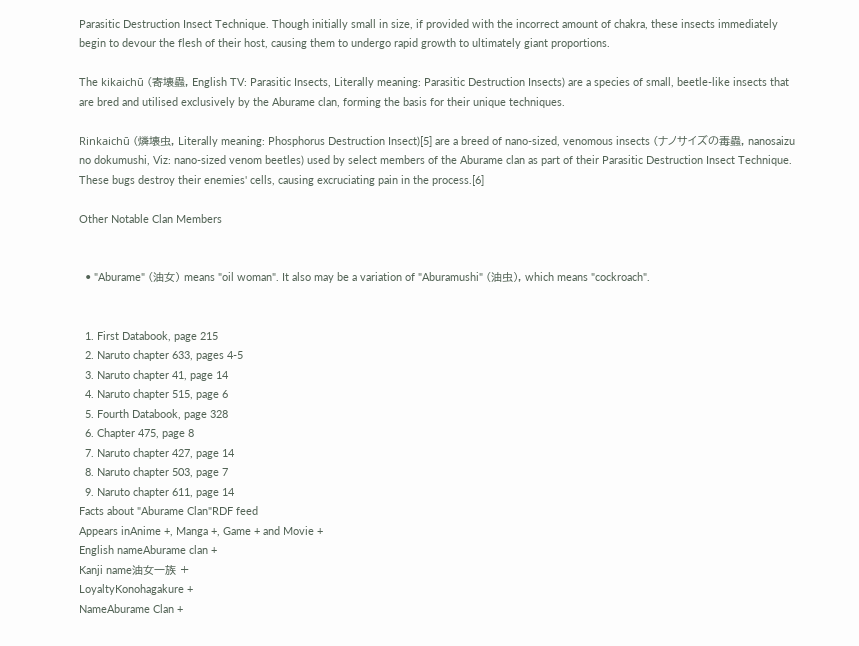Parasitic Destruction Insect Technique. Though initially small in size, if provided with the incorrect amount of chakra, these insects immediately begin to devour the flesh of their host, causing them to undergo rapid growth to ultimately giant proportions.

The kikaichū (寄壊蟲, English TV: Parasitic Insects, Literally meaning: Parasitic Destruction Insects) are a species of small, beetle-like insects that are bred and utilised exclusively by the Aburame clan, forming the basis for their unique techniques.

Rinkaichū (燐壊虫, Literally meaning: Phosphorus Destruction Insect)[5] are a breed of nano-sized, venomous insects (ナノサイズの毒蟲, nanosaizu no dokumushi, Viz: nano-sized venom beetles) used by select members of the Aburame clan as part of their Parasitic Destruction Insect Technique. These bugs destroy their enemies' cells, causing excruciating pain in the process.[6]

Other Notable Clan Members


  • "Aburame" (油女) means "oil woman". It also may be a variation of "Aburamushi" (油虫), which means "cockroach".


  1. First Databook, page 215
  2. Naruto chapter 633, pages 4-5
  3. Naruto chapter 41, page 14
  4. Naruto chapter 515, page 6
  5. Fourth Databook, page 328
  6. Chapter 475, page 8
  7. Naruto chapter 427, page 14
  8. Naruto chapter 503, page 7
  9. Naruto chapter 611, page 14
Facts about "Aburame Clan"RDF feed
Appears inAnime +, Manga +, Game + and Movie +
English nameAburame clan +
Kanji name油女一族 +
LoyaltyKonohagakure +
NameAburame Clan +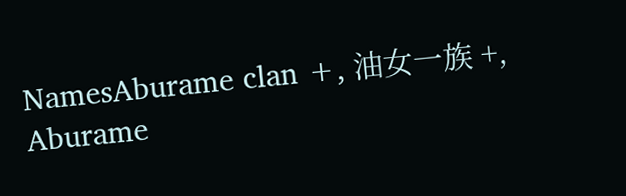NamesAburame clan +, 油女一族 +, Aburame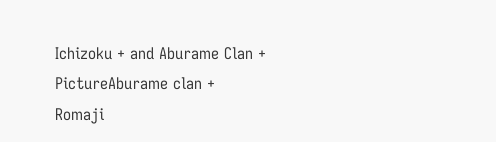Ichizoku + and Aburame Clan +
PictureAburame clan +
Romaji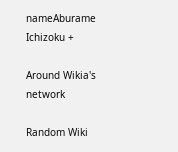nameAburame Ichizoku +

Around Wikia's network

Random Wiki